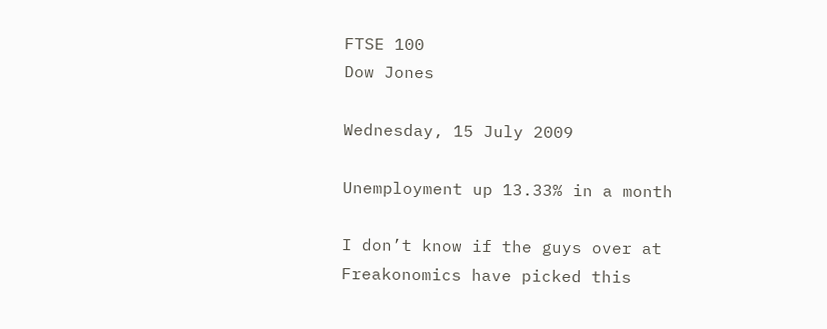FTSE 100
Dow Jones

Wednesday, 15 July 2009

Unemployment up 13.33% in a month

I don’t know if the guys over at Freakonomics have picked this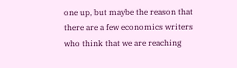one up, but maybe the reason that there are a few economics writers who think that we are reaching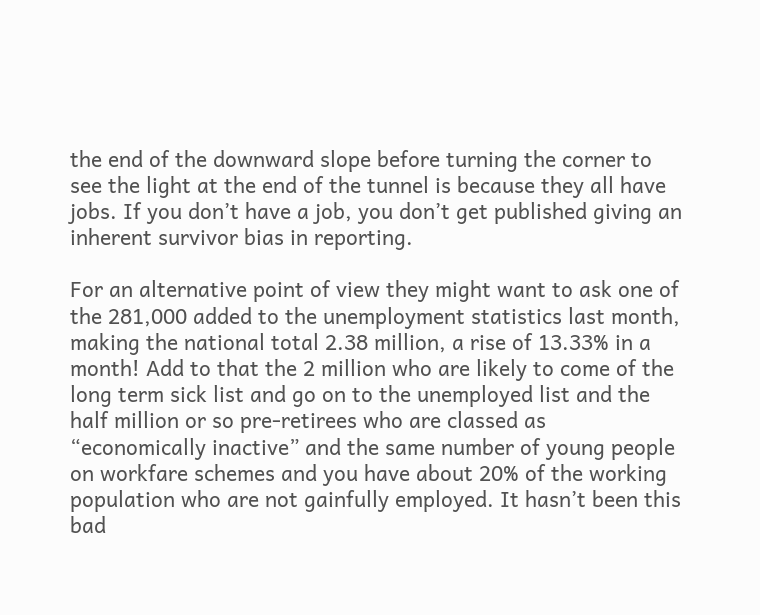the end of the downward slope before turning the corner to see the light at the end of the tunnel is because they all have jobs. If you don’t have a job, you don’t get published giving an inherent survivor bias in reporting.

For an alternative point of view they might want to ask one of the 281,000 added to the unemployment statistics last month, making the national total 2.38 million, a rise of 13.33% in a month! Add to that the 2 million who are likely to come of the long term sick list and go on to the unemployed list and the half million or so pre-retirees who are classed as “economically inactive” and the same number of young people on workfare schemes and you have about 20% of the working population who are not gainfully employed. It hasn’t been this bad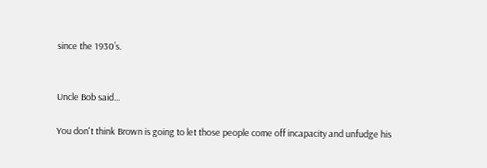since the 1930’s.


Uncle Bob said...

You don't think Brown is going to let those people come off incapacity and unfudge his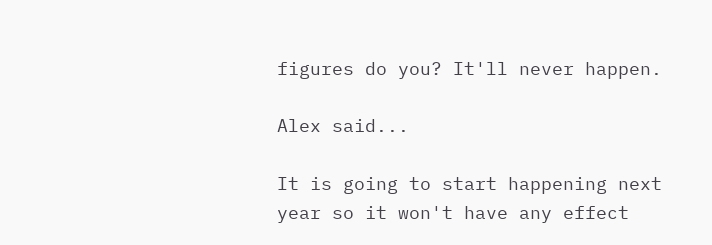figures do you? It'll never happen.

Alex said...

It is going to start happening next year so it won't have any effect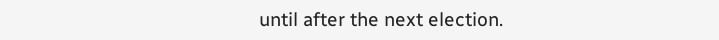until after the next election.